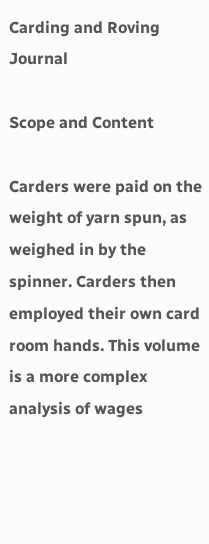Carding and Roving Journal

Scope and Content

Carders were paid on the weight of yarn spun, as weighed in by the spinner. Carders then employed their own card room hands. This volume is a more complex analysis of wages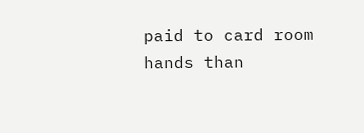paid to card room hands than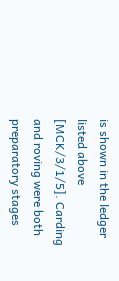is shown in the ledger listed above [MCK/3/1/5]. Carding and roving were both preparatory stages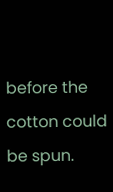before the cotton could be spun.